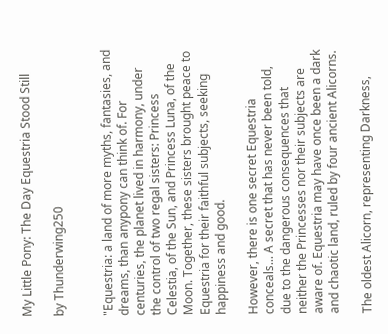My Little Pony: The Day Equestria Stood Still

by Thunderwing250


"Equestria: a land of more myths, fantasies, and dreams, than anypony can think of. For centuries, the planet lived in harmony, under the control of two regal sisters: Princess Celestia, of the Sun, and Princess Luna, of the Moon. Together, these sisters brought peace to Equestria for their faithful subjects, seeking happiness and good.

However, there is one secret Equestria conceals... A secret that has never been told, due to the dangerous consequences that neither the Princesses nor their subjects are aware of. Equestria may have once been a dark and chaotic land, ruled by four ancient Alicorns.

The oldest Alicorn, representing Darkness,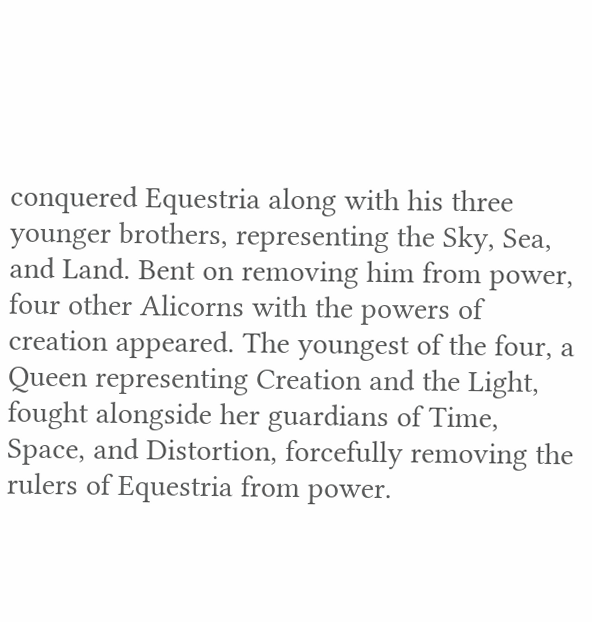conquered Equestria along with his three younger brothers, representing the Sky, Sea, and Land. Bent on removing him from power, four other Alicorns with the powers of creation appeared. The youngest of the four, a Queen representing Creation and the Light, fought alongside her guardians of Time, Space, and Distortion, forcefully removing the rulers of Equestria from power.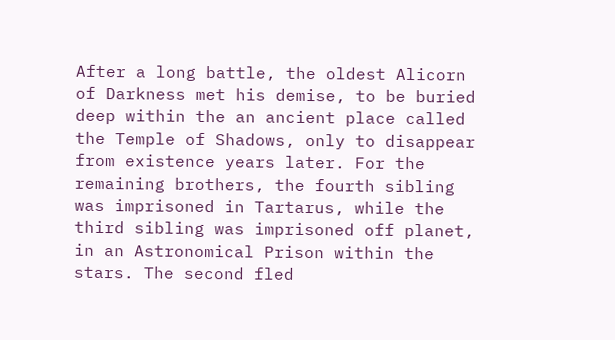After a long battle, the oldest Alicorn of Darkness met his demise, to be buried deep within the an ancient place called the Temple of Shadows, only to disappear from existence years later. For the remaining brothers, the fourth sibling was imprisoned in Tartarus, while the third sibling was imprisoned off planet, in an Astronomical Prison within the stars. The second fled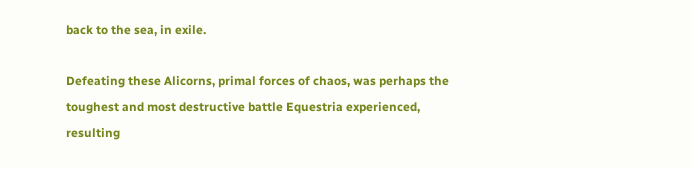back to the sea, in exile.

Defeating these Alicorns, primal forces of chaos, was perhaps the toughest and most destructive battle Equestria experienced, resulting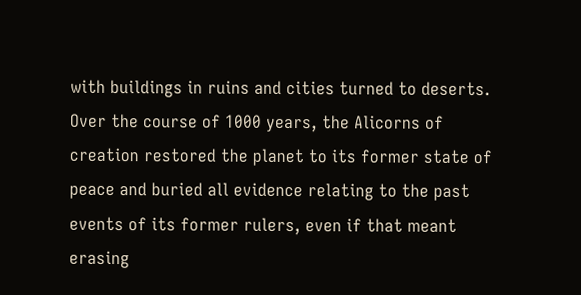with buildings in ruins and cities turned to deserts. Over the course of 1000 years, the Alicorns of creation restored the planet to its former state of peace and buried all evidence relating to the past events of its former rulers, even if that meant erasing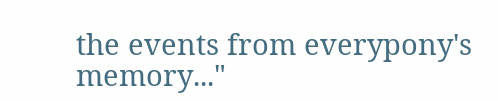the events from everypony's memory..."